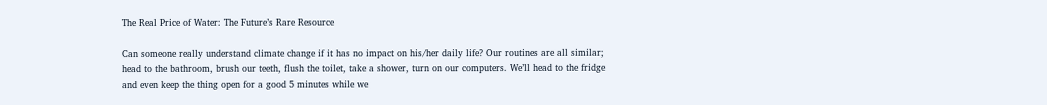The Real Price of Water: The Future’s Rare Resource

Can someone really understand climate change if it has no impact on his/her daily life? Our routines are all similar; head to the bathroom, brush our teeth, flush the toilet, take a shower, turn on our computers. We’ll head to the fridge and even keep the thing open for a good 5 minutes while we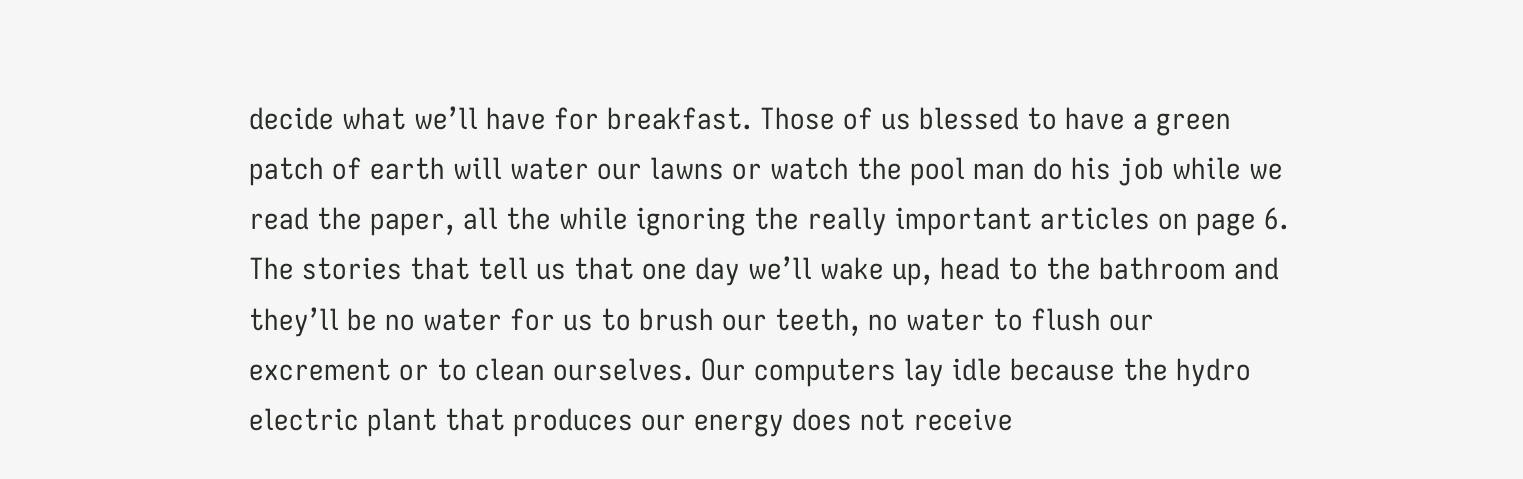decide what we’ll have for breakfast. Those of us blessed to have a green patch of earth will water our lawns or watch the pool man do his job while we read the paper, all the while ignoring the really important articles on page 6. The stories that tell us that one day we’ll wake up, head to the bathroom and they’ll be no water for us to brush our teeth, no water to flush our excrement or to clean ourselves. Our computers lay idle because the hydro electric plant that produces our energy does not receive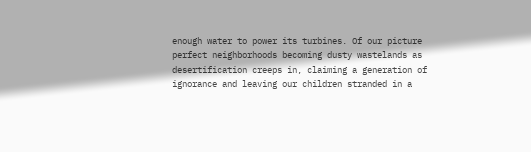enough water to power its turbines. Of our picture perfect neighborhoods becoming dusty wastelands as desertification creeps in, claiming a generation of ignorance and leaving our children stranded in a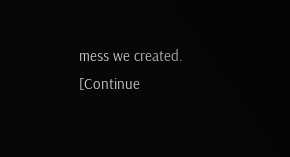mess we created. [Continue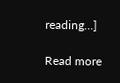reading…]

Read more